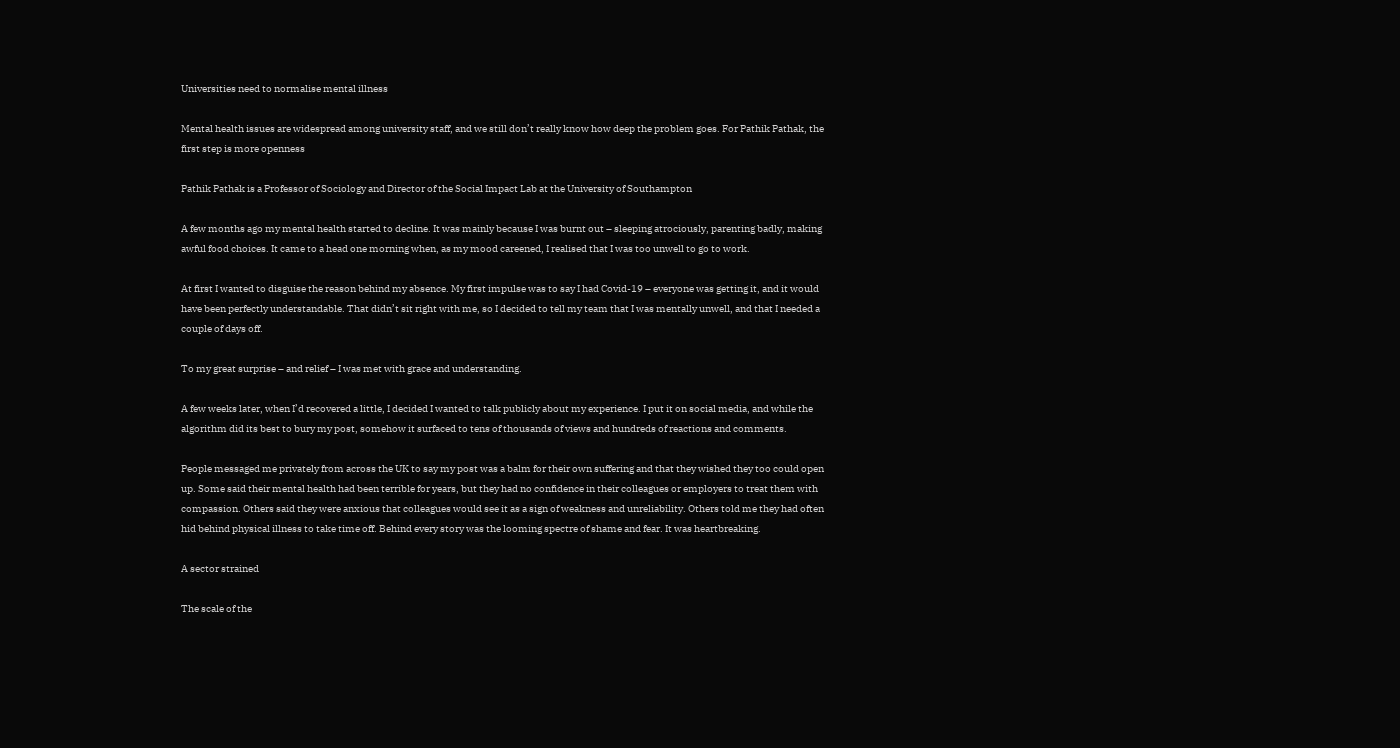Universities need to normalise mental illness

Mental health issues are widespread among university staff, and we still don’t really know how deep the problem goes. For Pathik Pathak, the first step is more openness

Pathik Pathak is a Professor of Sociology and Director of the Social Impact Lab at the University of Southampton

A few months ago my mental health started to decline. It was mainly because I was burnt out – sleeping atrociously, parenting badly, making awful food choices. It came to a head one morning when, as my mood careened, I realised that I was too unwell to go to work.

At first I wanted to disguise the reason behind my absence. My first impulse was to say I had Covid-19 – everyone was getting it, and it would have been perfectly understandable. That didn’t sit right with me, so I decided to tell my team that I was mentally unwell, and that I needed a couple of days off.

To my great surprise – and relief – I was met with grace and understanding.

A few weeks later, when I’d recovered a little, I decided I wanted to talk publicly about my experience. I put it on social media, and while the algorithm did its best to bury my post, somehow it surfaced to tens of thousands of views and hundreds of reactions and comments.

People messaged me privately from across the UK to say my post was a balm for their own suffering and that they wished they too could open up. Some said their mental health had been terrible for years, but they had no confidence in their colleagues or employers to treat them with compassion. Others said they were anxious that colleagues would see it as a sign of weakness and unreliability. Others told me they had often hid behind physical illness to take time off. Behind every story was the looming spectre of shame and fear. It was heartbreaking.

A sector strained

The scale of the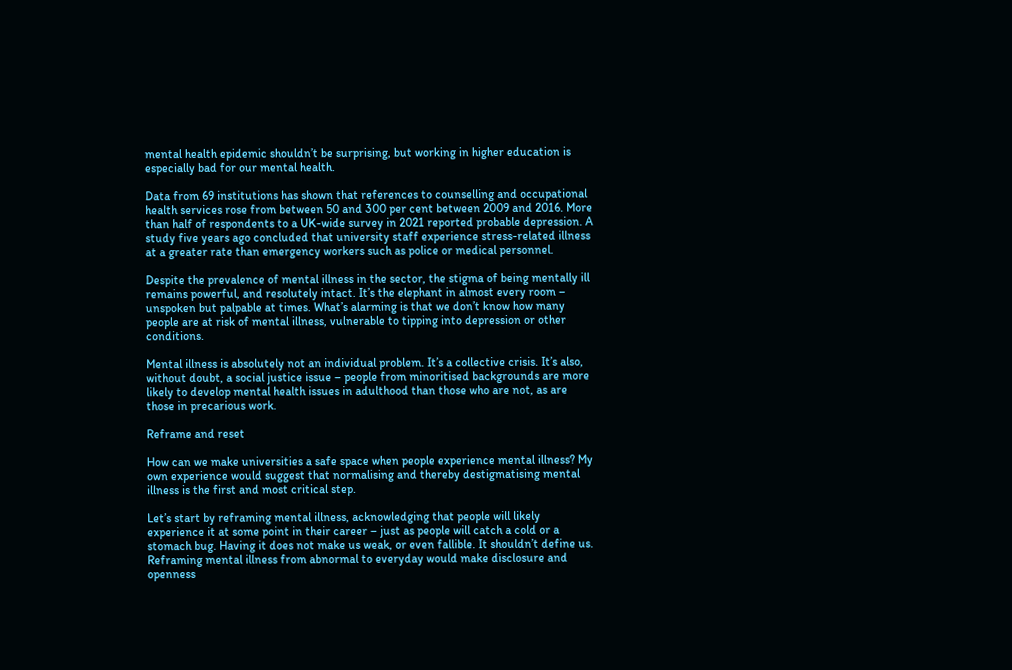mental health epidemic shouldn’t be surprising, but working in higher education is especially bad for our mental health.

Data from 69 institutions has shown that references to counselling and occupational health services rose from between 50 and 300 per cent between 2009 and 2016. More than half of respondents to a UK-wide survey in 2021 reported probable depression. A study five years ago concluded that university staff experience stress-related illness at a greater rate than emergency workers such as police or medical personnel.

Despite the prevalence of mental illness in the sector, the stigma of being mentally ill remains powerful, and resolutely intact. It’s the elephant in almost every room – unspoken but palpable at times. What’s alarming is that we don’t know how many people are at risk of mental illness, vulnerable to tipping into depression or other conditions.

Mental illness is absolutely not an individual problem. It’s a collective crisis. It’s also, without doubt, a social justice issue – people from minoritised backgrounds are more likely to develop mental health issues in adulthood than those who are not, as are those in precarious work.

Reframe and reset

How can we make universities a safe space when people experience mental illness? My own experience would suggest that normalising and thereby destigmatising mental illness is the first and most critical step.

Let’s start by reframing mental illness, acknowledging that people will likely experience it at some point in their career – just as people will catch a cold or a stomach bug. Having it does not make us weak, or even fallible. It shouldn’t define us. Reframing mental illness from abnormal to everyday would make disclosure and openness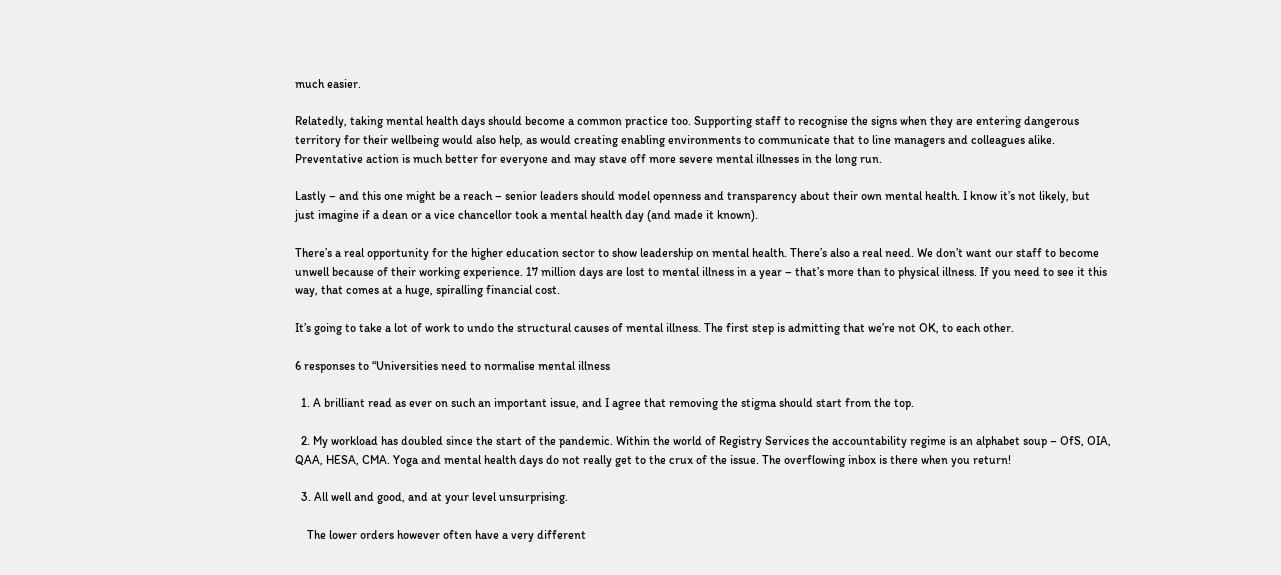much easier.

Relatedly, taking mental health days should become a common practice too. Supporting staff to recognise the signs when they are entering dangerous territory for their wellbeing would also help, as would creating enabling environments to communicate that to line managers and colleagues alike. Preventative action is much better for everyone and may stave off more severe mental illnesses in the long run.

Lastly – and this one might be a reach – senior leaders should model openness and transparency about their own mental health. I know it’s not likely, but just imagine if a dean or a vice chancellor took a mental health day (and made it known).

There’s a real opportunity for the higher education sector to show leadership on mental health. There’s also a real need. We don’t want our staff to become unwell because of their working experience. 17 million days are lost to mental illness in a year – that’s more than to physical illness. If you need to see it this way, that comes at a huge, spiralling financial cost.

It’s going to take a lot of work to undo the structural causes of mental illness. The first step is admitting that we’re not OK, to each other.

6 responses to “Universities need to normalise mental illness

  1. A brilliant read as ever on such an important issue, and I agree that removing the stigma should start from the top.

  2. My workload has doubled since the start of the pandemic. Within the world of Registry Services the accountability regime is an alphabet soup – OfS, OIA, QAA, HESA, CMA. Yoga and mental health days do not really get to the crux of the issue. The overflowing inbox is there when you return!

  3. All well and good, and at your level unsurprising.

    The lower orders however often have a very different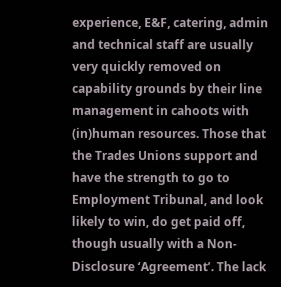experience, E&F, catering, admin and technical staff are usually very quickly removed on capability grounds by their line management in cahoots with (in)human resources. Those that the Trades Unions support and have the strength to go to Employment Tribunal, and look likely to win, do get paid off, though usually with a Non-Disclosure ‘Agreement’. The lack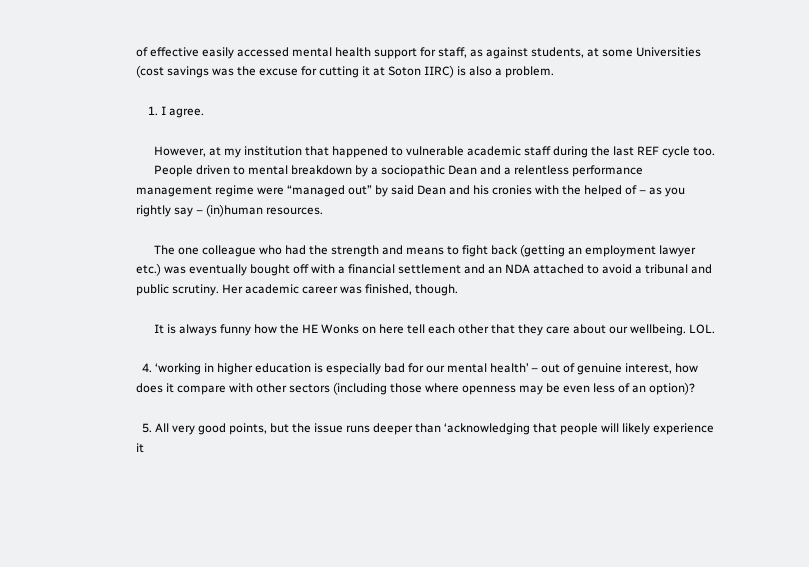of effective easily accessed mental health support for staff, as against students, at some Universities (cost savings was the excuse for cutting it at Soton IIRC) is also a problem.

    1. I agree.

      However, at my institution that happened to vulnerable academic staff during the last REF cycle too.
      People driven to mental breakdown by a sociopathic Dean and a relentless performance management regime were “managed out” by said Dean and his cronies with the helped of – as you rightly say – (in)human resources.

      The one colleague who had the strength and means to fight back (getting an employment lawyer etc.) was eventually bought off with a financial settlement and an NDA attached to avoid a tribunal and public scrutiny. Her academic career was finished, though.

      It is always funny how the HE Wonks on here tell each other that they care about our wellbeing. LOL.

  4. ‘working in higher education is especially bad for our mental health’ – out of genuine interest, how does it compare with other sectors (including those where openness may be even less of an option)?

  5. All very good points, but the issue runs deeper than ‘acknowledging that people will likely experience it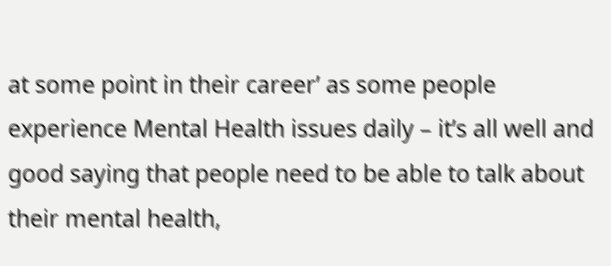at some point in their career’ as some people experience Mental Health issues daily – it’s all well and good saying that people need to be able to talk about their mental health,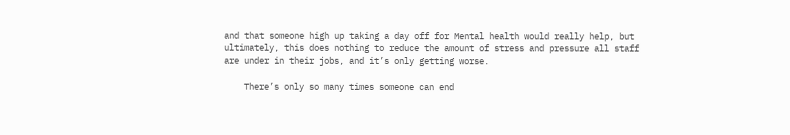and that someone high up taking a day off for Mental health would really help, but ultimately, this does nothing to reduce the amount of stress and pressure all staff are under in their jobs, and it’s only getting worse.

    There’s only so many times someone can end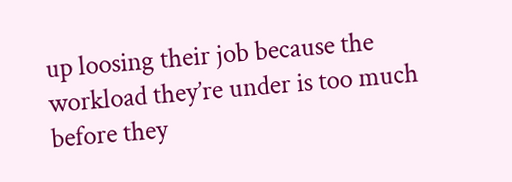up loosing their job because the workload they’re under is too much before they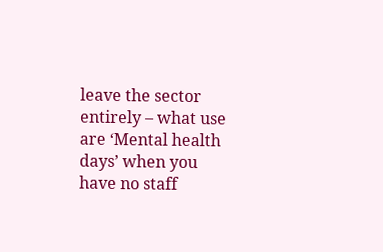leave the sector entirely – what use are ‘Mental health days’ when you have no staff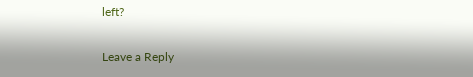left?

Leave a Reply